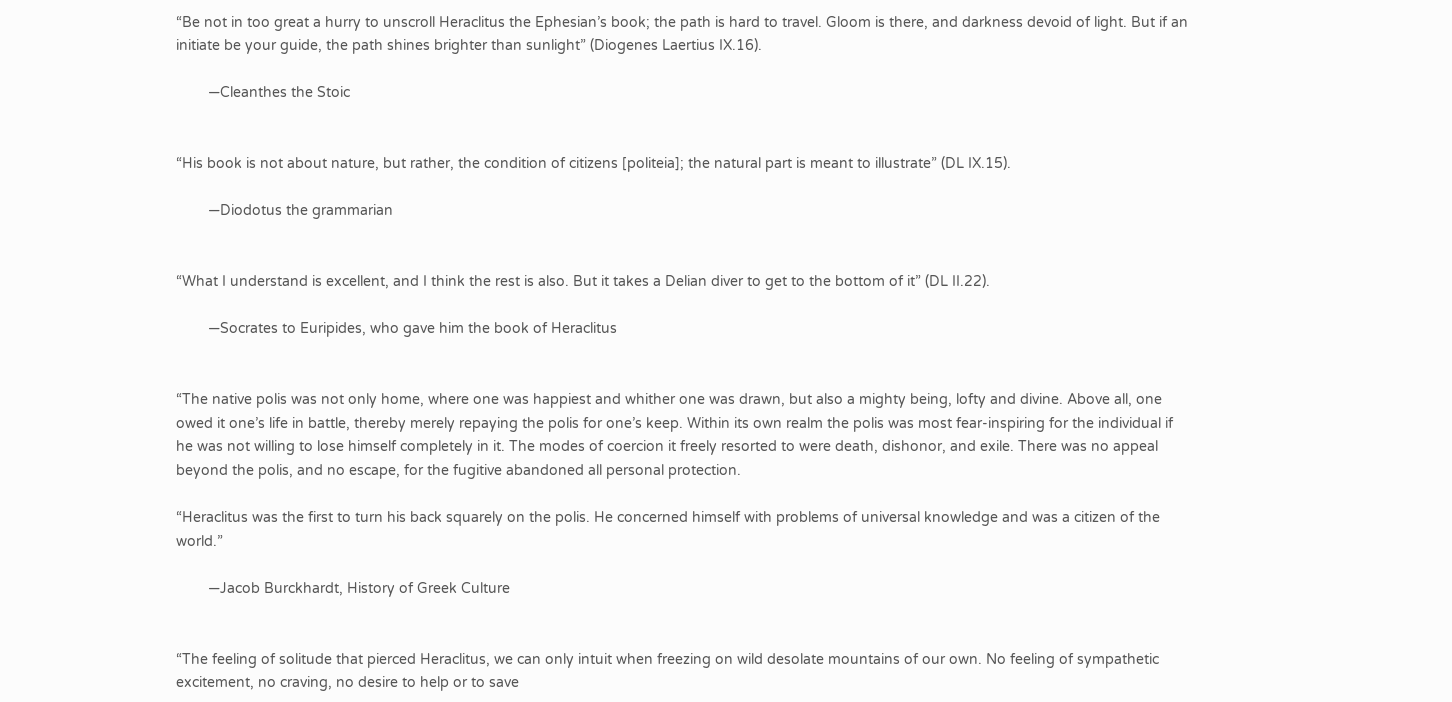“Be not in too great a hurry to unscroll Heraclitus the Ephesian’s book; the path is hard to travel. Gloom is there, and darkness devoid of light. But if an initiate be your guide, the path shines brighter than sunlight” (Diogenes Laertius IX.16).

        —Cleanthes the Stoic


“His book is not about nature, but rather, the condition of citizens [politeia]; the natural part is meant to illustrate” (DL IX.15).

        —Diodotus the grammarian


“What I understand is excellent, and I think the rest is also. But it takes a Delian diver to get to the bottom of it” (DL II.22).

        —Socrates to Euripides, who gave him the book of Heraclitus


“The native polis was not only home, where one was happiest and whither one was drawn, but also a mighty being, lofty and divine. Above all, one owed it one’s life in battle, thereby merely repaying the polis for one’s keep. Within its own realm the polis was most fear-inspiring for the individual if he was not willing to lose himself completely in it. The modes of coercion it freely resorted to were death, dishonor, and exile. There was no appeal beyond the polis, and no escape, for the fugitive abandoned all personal protection.

“Heraclitus was the first to turn his back squarely on the polis. He concerned himself with problems of universal knowledge and was a citizen of the world.”

        —Jacob Burckhardt, History of Greek Culture


“The feeling of solitude that pierced Heraclitus, we can only intuit when freezing on wild desolate mountains of our own. No feeling of sympathetic excitement, no craving, no desire to help or to save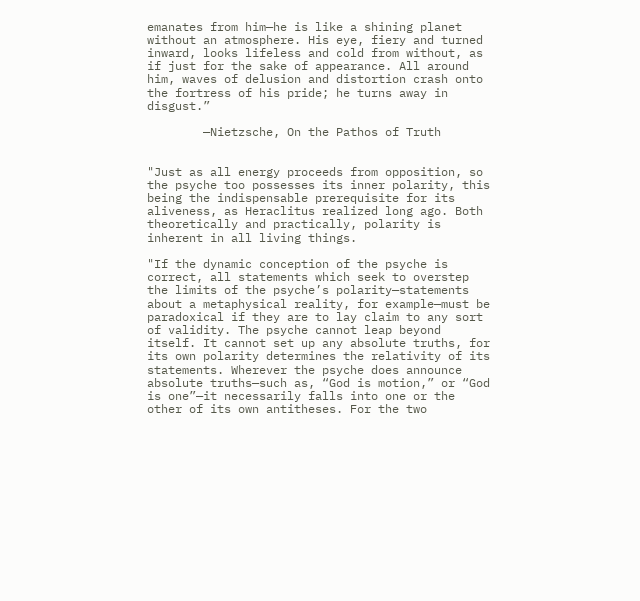emanates from him—he is like a shining planet without an atmosphere. His eye, fiery and turned inward, looks lifeless and cold from without, as if just for the sake of appearance. All around him, waves of delusion and distortion crash onto the fortress of his pride; he turns away in disgust.”

        —Nietzsche, On the Pathos of Truth


"Just as all energy proceeds from opposition, so the psyche too possesses its inner polarity, this being the indispensable prerequisite for its aliveness, as Heraclitus realized long ago. Both theoretically and practically, polarity is inherent in all living things.

"If the dynamic conception of the psyche is correct, all statements which seek to overstep the limits of the psyche’s polarity—statements about a metaphysical reality, for example—must be paradoxical if they are to lay claim to any sort of validity. The psyche cannot leap beyond itself. It cannot set up any absolute truths, for its own polarity determines the relativity of its statements. Wherever the psyche does announce absolute truths—such as, “God is motion,” or “God is one”—it necessarily falls into one or the other of its own antitheses. For the two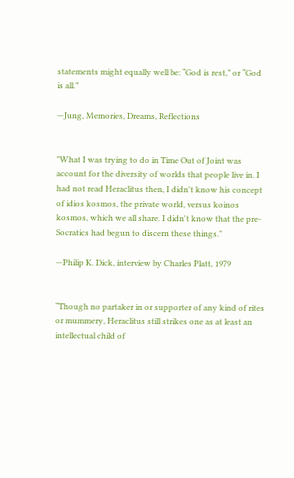statements might equally well be: “God is rest,” or “God is all.”

—Jung, Memories, Dreams, Reflections


"What I was trying to do in Time Out of Joint was account for the diversity of worlds that people live in. I had not read Heraclitus then, I didn't know his concept of idios kosmos, the private world, versus koinos kosmos, which we all share. I didn't know that the pre-Socratics had begun to discern these things."

—Philip K. Dick, interview by Charles Platt, 1979


“Though no partaker in or supporter of any kind of rites or mummery, Heraclitus still strikes one as at least an intellectual child of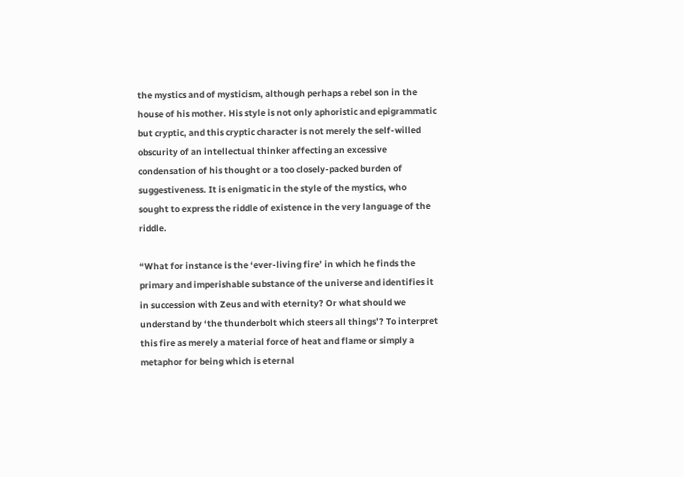the mystics and of mysticism, although perhaps a rebel son in the house of his mother. His style is not only aphoristic and epigrammatic but cryptic, and this cryptic character is not merely the self-willed obscurity of an intellectual thinker affecting an excessive condensation of his thought or a too closely-packed burden of suggestiveness. It is enigmatic in the style of the mystics, who sought to express the riddle of existence in the very language of the riddle.

“What for instance is the ‘ever-living fire’ in which he finds the primary and imperishable substance of the universe and identifies it in succession with Zeus and with eternity? Or what should we understand by ‘the thunderbolt which steers all things’? To interpret this fire as merely a material force of heat and flame or simply a metaphor for being which is eternal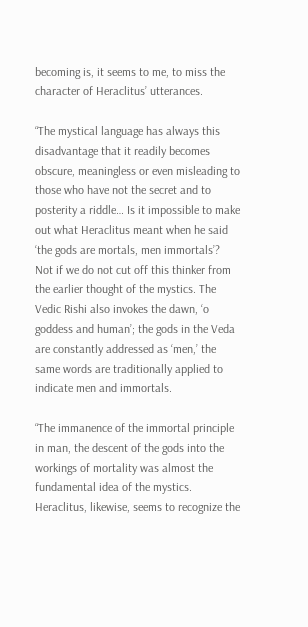becoming is, it seems to me, to miss the character of Heraclitus’ utterances.

“The mystical language has always this disadvantage that it readily becomes obscure, meaningless or even misleading to those who have not the secret and to posterity a riddle… Is it impossible to make out what Heraclitus meant when he said ‘the gods are mortals, men immortals’? Not if we do not cut off this thinker from the earlier thought of the mystics. The Vedic Rishi also invokes the dawn, ‘o goddess and human’; the gods in the Veda are constantly addressed as ‘men,’ the same words are traditionally applied to indicate men and immortals.

“The immanence of the immortal principle in man, the descent of the gods into the workings of mortality was almost the fundamental idea of the mystics. Heraclitus, likewise, seems to recognize the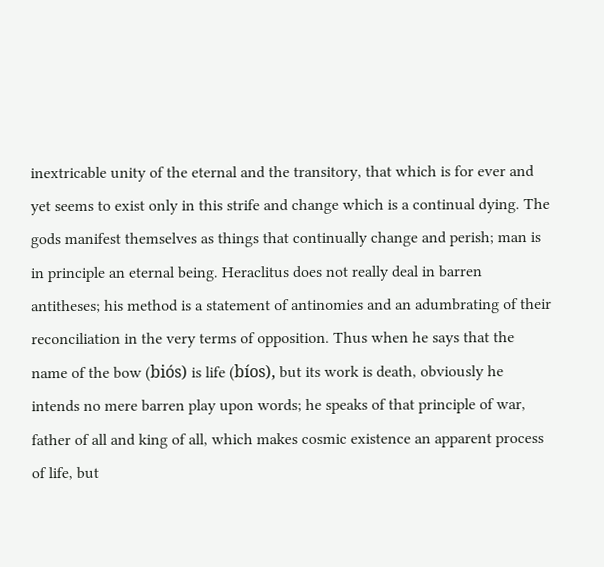inextricable unity of the eternal and the transitory, that which is for ever and yet seems to exist only in this strife and change which is a continual dying. The gods manifest themselves as things that continually change and perish; man is in principle an eternal being. Heraclitus does not really deal in barren antitheses; his method is a statement of antinomies and an adumbrating of their reconciliation in the very terms of opposition. Thus when he says that the name of the bow (biós) is life (bíos), but its work is death, obviously he intends no mere barren play upon words; he speaks of that principle of war, father of all and king of all, which makes cosmic existence an apparent process of life, but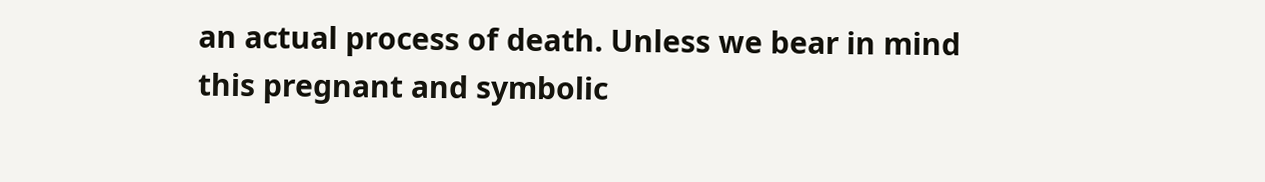an actual process of death. Unless we bear in mind this pregnant and symbolic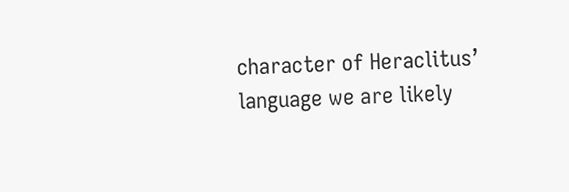character of Heraclitus’ language we are likely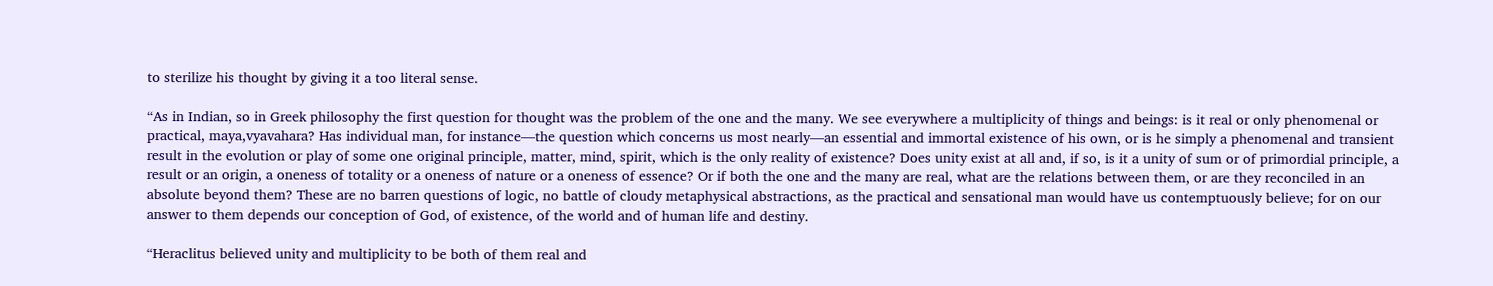to sterilize his thought by giving it a too literal sense.

“As in Indian, so in Greek philosophy the first question for thought was the problem of the one and the many. We see everywhere a multiplicity of things and beings: is it real or only phenomenal or practical, maya,vyavahara? Has individual man, for instance—the question which concerns us most nearly—an essential and immortal existence of his own, or is he simply a phenomenal and transient result in the evolution or play of some one original principle, matter, mind, spirit, which is the only reality of existence? Does unity exist at all and, if so, is it a unity of sum or of primordial principle, a result or an origin, a oneness of totality or a oneness of nature or a oneness of essence? Or if both the one and the many are real, what are the relations between them, or are they reconciled in an absolute beyond them? These are no barren questions of logic, no battle of cloudy metaphysical abstractions, as the practical and sensational man would have us contemptuously believe; for on our answer to them depends our conception of God, of existence, of the world and of human life and destiny.

“Heraclitus believed unity and multiplicity to be both of them real and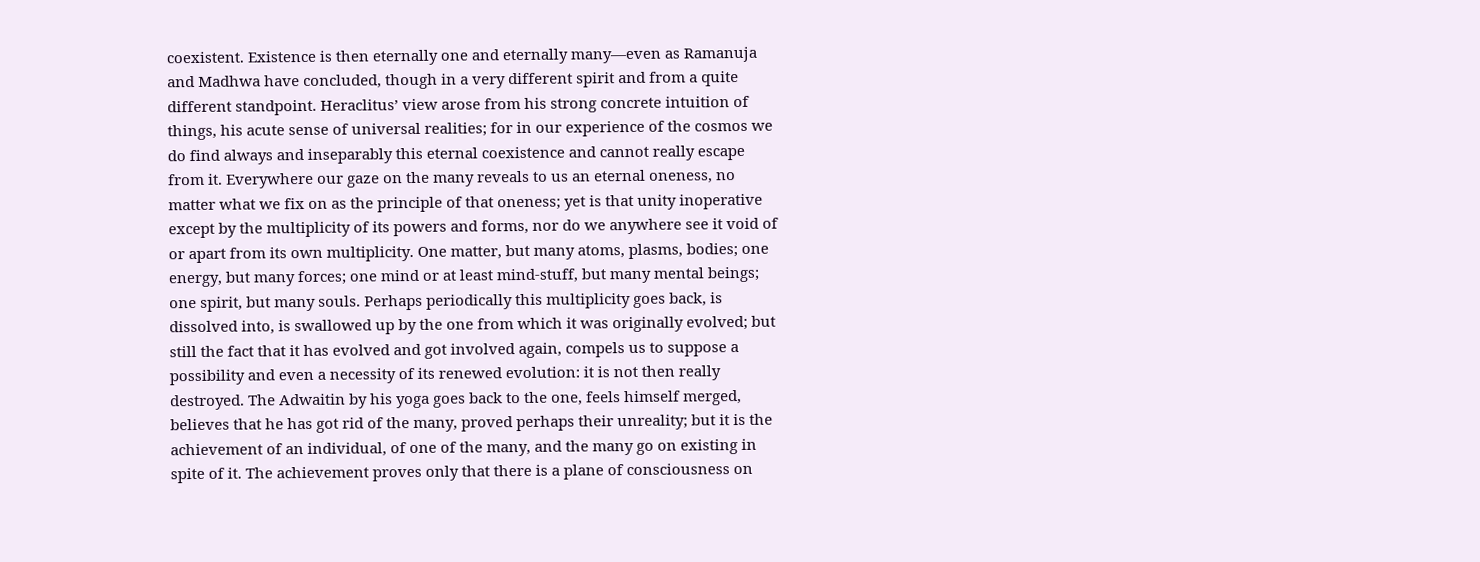coexistent. Existence is then eternally one and eternally many—even as Ramanuja and Madhwa have concluded, though in a very different spirit and from a quite different standpoint. Heraclitus’ view arose from his strong concrete intuition of things, his acute sense of universal realities; for in our experience of the cosmos we do find always and inseparably this eternal coexistence and cannot really escape from it. Everywhere our gaze on the many reveals to us an eternal oneness, no matter what we fix on as the principle of that oneness; yet is that unity inoperative except by the multiplicity of its powers and forms, nor do we anywhere see it void of or apart from its own multiplicity. One matter, but many atoms, plasms, bodies; one energy, but many forces; one mind or at least mind-stuff, but many mental beings; one spirit, but many souls. Perhaps periodically this multiplicity goes back, is dissolved into, is swallowed up by the one from which it was originally evolved; but still the fact that it has evolved and got involved again, compels us to suppose a possibility and even a necessity of its renewed evolution: it is not then really destroyed. The Adwaitin by his yoga goes back to the one, feels himself merged, believes that he has got rid of the many, proved perhaps their unreality; but it is the achievement of an individual, of one of the many, and the many go on existing in spite of it. The achievement proves only that there is a plane of consciousness on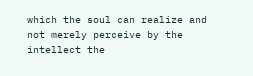which the soul can realize and not merely perceive by the intellect the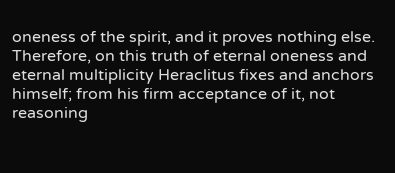oneness of the spirit, and it proves nothing else. Therefore, on this truth of eternal oneness and eternal multiplicity Heraclitus fixes and anchors himself; from his firm acceptance of it, not reasoning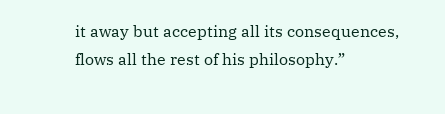it away but accepting all its consequences, flows all the rest of his philosophy.”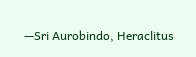—Sri Aurobindo, Heraclitus